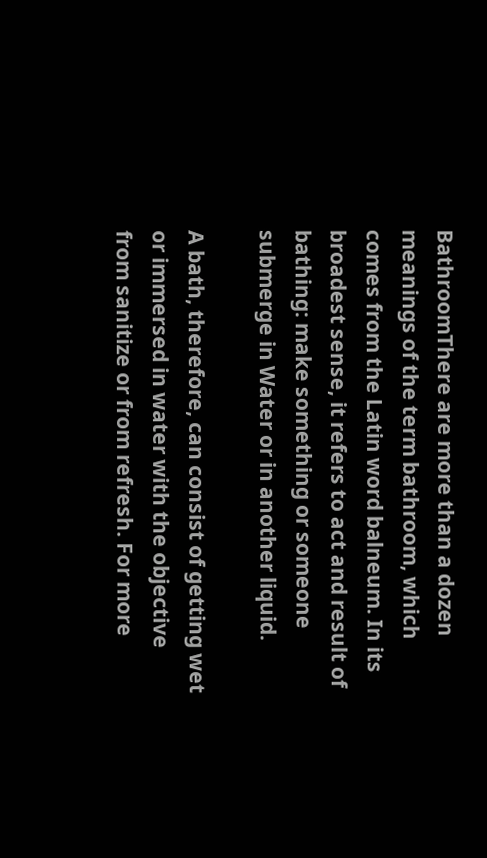BathroomThere are more than a dozen meanings of the term bathroom, which comes from the Latin word balneum. In its broadest sense, it refers to act and result of bathing: make something or someone submerge in Water or in another liquid.

A bath, therefore, can consist of getting wet or immersed in water with the objective from sanitize or from refresh. For more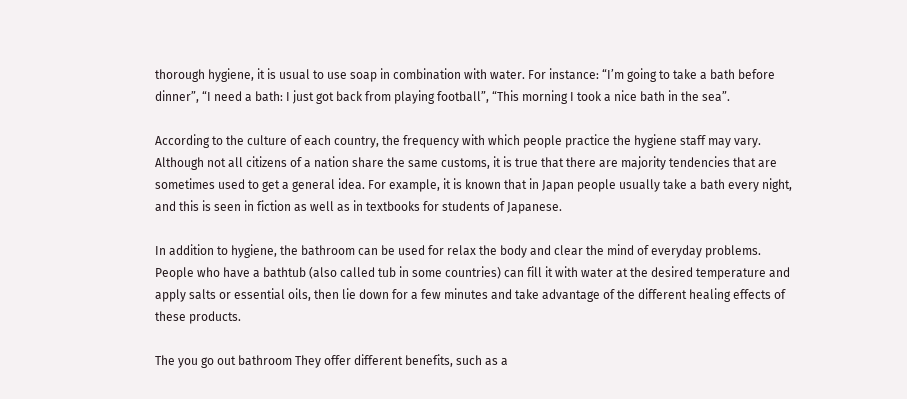thorough hygiene, it is usual to use soap in combination with water. For instance: “I’m going to take a bath before dinner”, “I need a bath: I just got back from playing football”, “This morning I took a nice bath in the sea”.

According to the culture of each country, the frequency with which people practice the hygiene staff may vary. Although not all citizens of a nation share the same customs, it is true that there are majority tendencies that are sometimes used to get a general idea. For example, it is known that in Japan people usually take a bath every night, and this is seen in fiction as well as in textbooks for students of Japanese.

In addition to hygiene, the bathroom can be used for relax the body and clear the mind of everyday problems. People who have a bathtub (also called tub in some countries) can fill it with water at the desired temperature and apply salts or essential oils, then lie down for a few minutes and take advantage of the different healing effects of these products.

The you go out bathroom They offer different benefits, such as a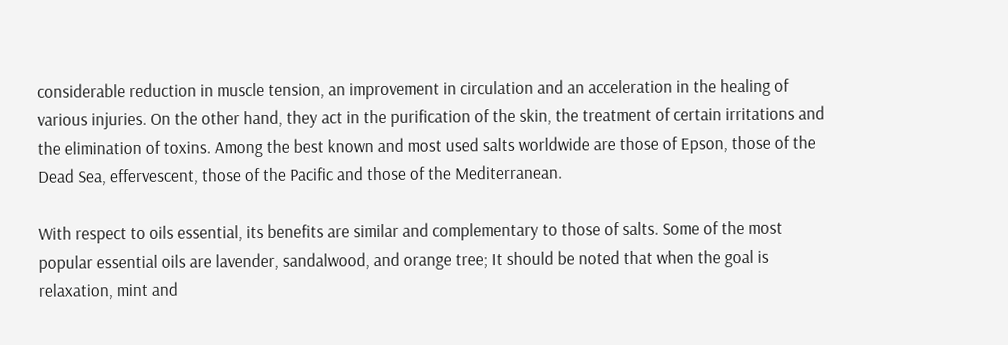considerable reduction in muscle tension, an improvement in circulation and an acceleration in the healing of various injuries. On the other hand, they act in the purification of the skin, the treatment of certain irritations and the elimination of toxins. Among the best known and most used salts worldwide are those of Epson, those of the Dead Sea, effervescent, those of the Pacific and those of the Mediterranean.

With respect to oils essential, its benefits are similar and complementary to those of salts. Some of the most popular essential oils are lavender, sandalwood, and orange tree; It should be noted that when the goal is relaxation, mint and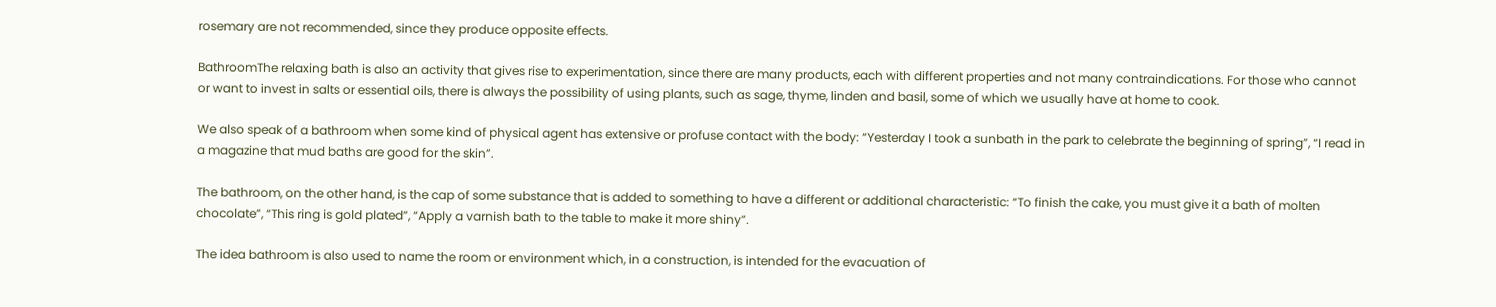rosemary are not recommended, since they produce opposite effects.

BathroomThe relaxing bath is also an activity that gives rise to experimentation, since there are many products, each with different properties and not many contraindications. For those who cannot or want to invest in salts or essential oils, there is always the possibility of using plants, such as sage, thyme, linden and basil, some of which we usually have at home to cook.

We also speak of a bathroom when some kind of physical agent has extensive or profuse contact with the body: “Yesterday I took a sunbath in the park to celebrate the beginning of spring”, “I read in a magazine that mud baths are good for the skin”.

The bathroom, on the other hand, is the cap of some substance that is added to something to have a different or additional characteristic: “To finish the cake, you must give it a bath of molten chocolate”, “This ring is gold plated”, “Apply a varnish bath to the table to make it more shiny”.

The idea bathroom is also used to name the room or environment which, in a construction, is intended for the evacuation of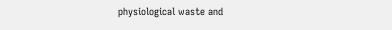physiological waste and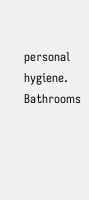personal hygiene. Bathrooms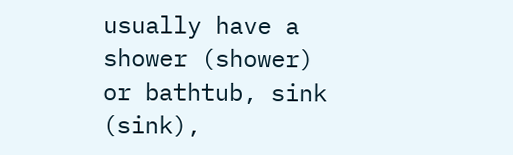usually have a shower (shower) or bathtub, sink (sink),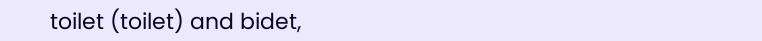toilet (toilet) and bidet,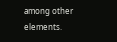among other elements.